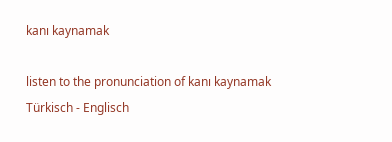kanı kaynamak

listen to the pronunciation of kanı kaynamak
Türkisch - Englisch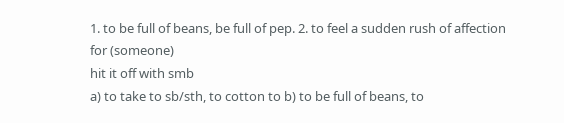1. to be full of beans, be full of pep. 2. to feel a sudden rush of affection for (someone)
hit it off with smb
a) to take to sb/sth, to cotton to b) to be full of beans, to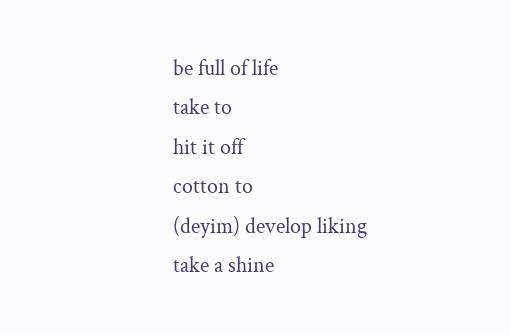be full of life
take to
hit it off
cotton to
(deyim) develop liking
take a shine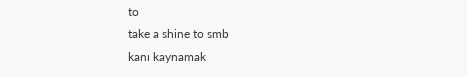to
take a shine to smb
kanı kaynamak